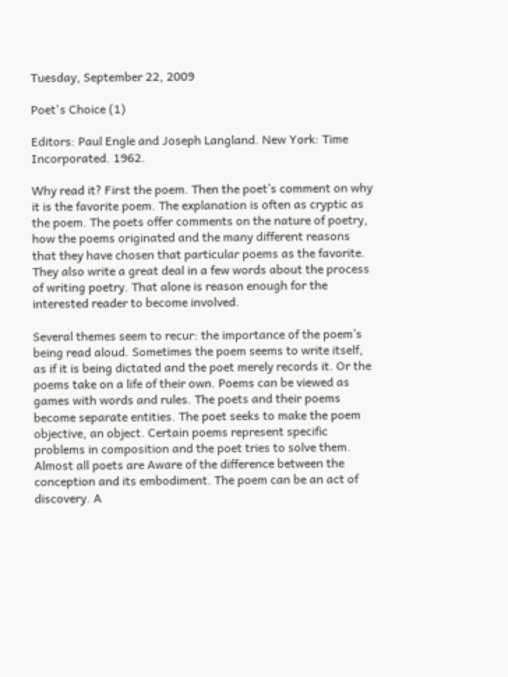Tuesday, September 22, 2009

Poet's Choice (1)

Editors: Paul Engle and Joseph Langland. New York: Time Incorporated. 1962.

Why read it? First the poem. Then the poet’s comment on why it is the favorite poem. The explanation is often as cryptic as the poem. The poets offer comments on the nature of poetry, how the poems originated and the many different reasons that they have chosen that particular poems as the favorite. They also write a great deal in a few words about the process of writing poetry. That alone is reason enough for the interested reader to become involved.

Several themes seem to recur: the importance of the poem’s being read aloud. Sometimes the poem seems to write itself, as if it is being dictated and the poet merely records it. Or the poems take on a life of their own. Poems can be viewed as games with words and rules. The poets and their poems become separate entities. The poet seeks to make the poem objective, an object. Certain poems represent specific problems in composition and the poet tries to solve them. Almost all poets are Aware of the difference between the conception and its embodiment. The poem can be an act of discovery. A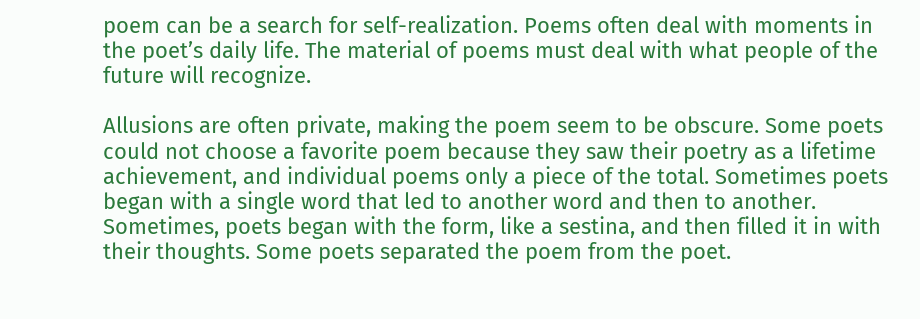poem can be a search for self-realization. Poems often deal with moments in the poet’s daily life. The material of poems must deal with what people of the future will recognize.

Allusions are often private, making the poem seem to be obscure. Some poets could not choose a favorite poem because they saw their poetry as a lifetime achievement, and individual poems only a piece of the total. Sometimes poets began with a single word that led to another word and then to another. Sometimes, poets began with the form, like a sestina, and then filled it in with their thoughts. Some poets separated the poem from the poet.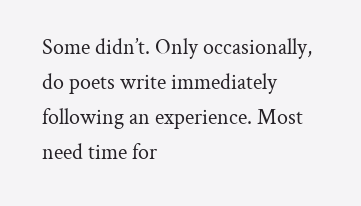Some didn’t. Only occasionally, do poets write immediately following an experience. Most need time for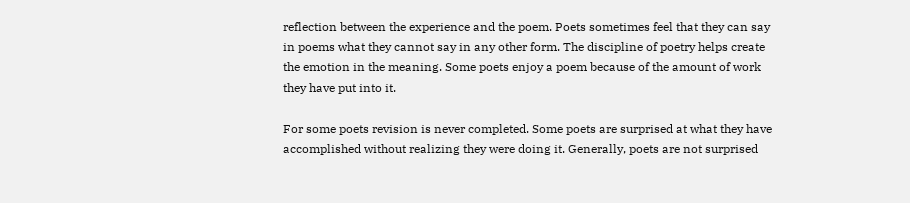reflection between the experience and the poem. Poets sometimes feel that they can say in poems what they cannot say in any other form. The discipline of poetry helps create the emotion in the meaning. Some poets enjoy a poem because of the amount of work they have put into it.

For some poets revision is never completed. Some poets are surprised at what they have accomplished without realizing they were doing it. Generally, poets are not surprised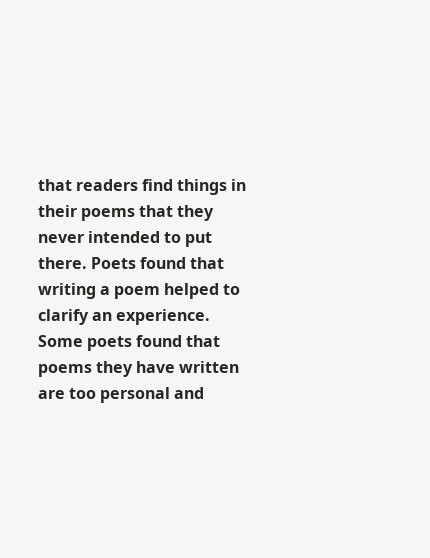that readers find things in their poems that they never intended to put there. Poets found that writing a poem helped to clarify an experience. Some poets found that poems they have written are too personal and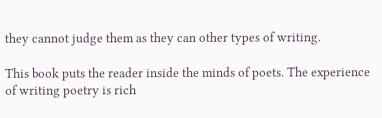they cannot judge them as they can other types of writing.

This book puts the reader inside the minds of poets. The experience of writing poetry is rich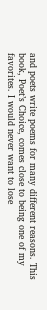and poets write poems for many different reasons. This book, Poet’s Choice, comes close to being one of my favorites. I would never want to lose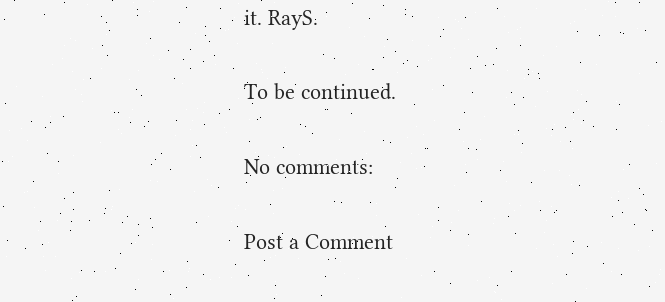it. RayS.

To be continued.

No comments:

Post a Comment